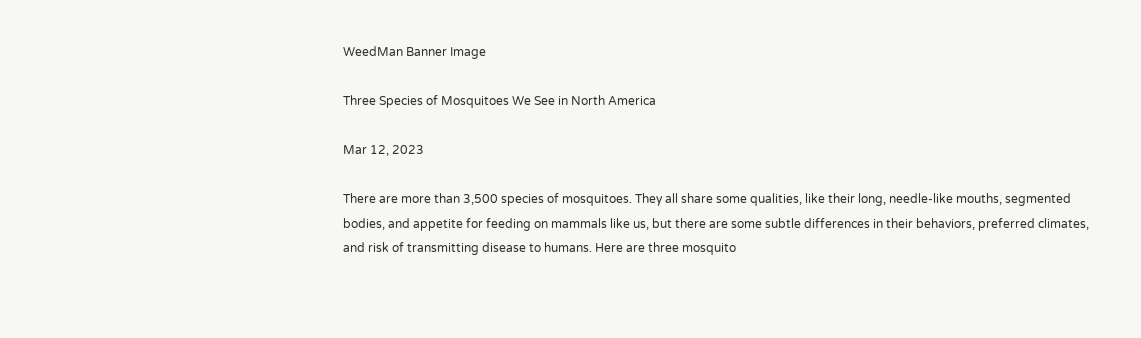WeedMan Banner Image

Three Species of Mosquitoes We See in North America

Mar 12, 2023

There are more than 3,500 species of mosquitoes. They all share some qualities, like their long, needle-like mouths, segmented bodies, and appetite for feeding on mammals like us, but there are some subtle differences in their behaviors, preferred climates, and risk of transmitting disease to humans. Here are three mosquito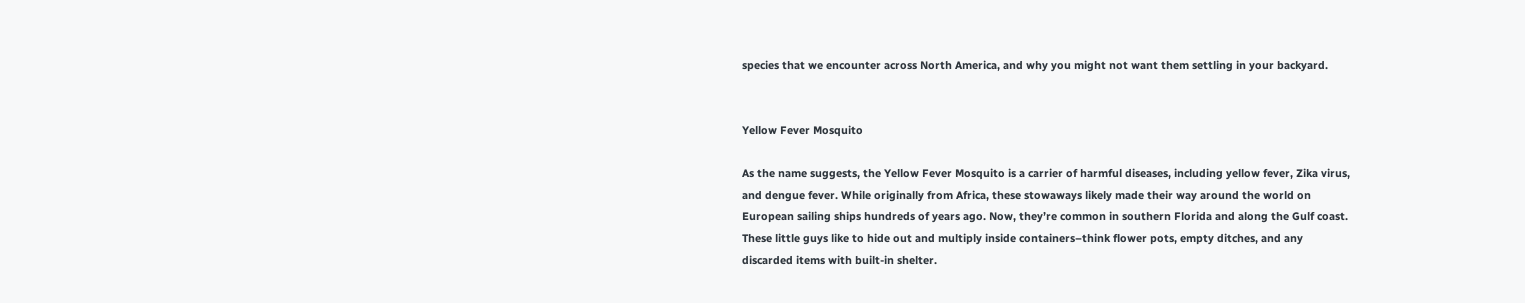species that we encounter across North America, and why you might not want them settling in your backyard.


Yellow Fever Mosquito

As the name suggests, the Yellow Fever Mosquito is a carrier of harmful diseases, including yellow fever, Zika virus, and dengue fever. While originally from Africa, these stowaways likely made their way around the world on European sailing ships hundreds of years ago. Now, they’re common in southern Florida and along the Gulf coast. These little guys like to hide out and multiply inside containers–think flower pots, empty ditches, and any discarded items with built-in shelter.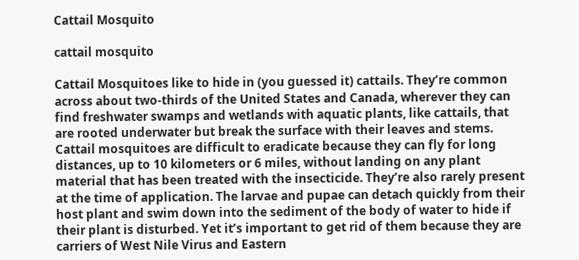Cattail Mosquito

cattail mosquito

Cattail Mosquitoes like to hide in (you guessed it) cattails. They’re common across about two-thirds of the United States and Canada, wherever they can find freshwater swamps and wetlands with aquatic plants, like cattails, that are rooted underwater but break the surface with their leaves and stems. Cattail mosquitoes are difficult to eradicate because they can fly for long distances, up to 10 kilometers or 6 miles, without landing on any plant material that has been treated with the insecticide. They’re also rarely present at the time of application. The larvae and pupae can detach quickly from their host plant and swim down into the sediment of the body of water to hide if their plant is disturbed. Yet it’s important to get rid of them because they are carriers of West Nile Virus and Eastern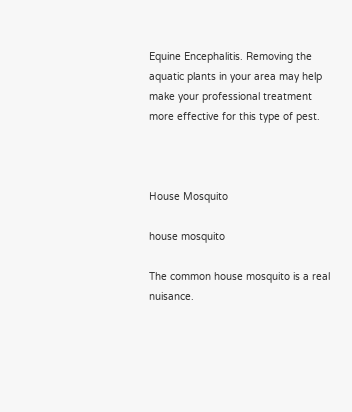Equine Encephalitis. Removing the aquatic plants in your area may help make your professional treatment more effective for this type of pest.



House Mosquito

house mosquito

The common house mosquito is a real nuisance.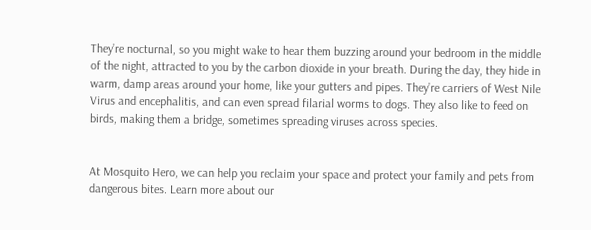They’re nocturnal, so you might wake to hear them buzzing around your bedroom in the middle of the night, attracted to you by the carbon dioxide in your breath. During the day, they hide in warm, damp areas around your home, like your gutters and pipes. They’re carriers of West Nile Virus and encephalitis, and can even spread filarial worms to dogs. They also like to feed on birds, making them a bridge, sometimes spreading viruses across species.


At Mosquito Hero, we can help you reclaim your space and protect your family and pets from dangerous bites. Learn more about our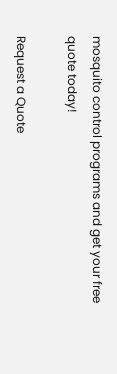mosquito control programs and get your free quote today!

Request a Quote